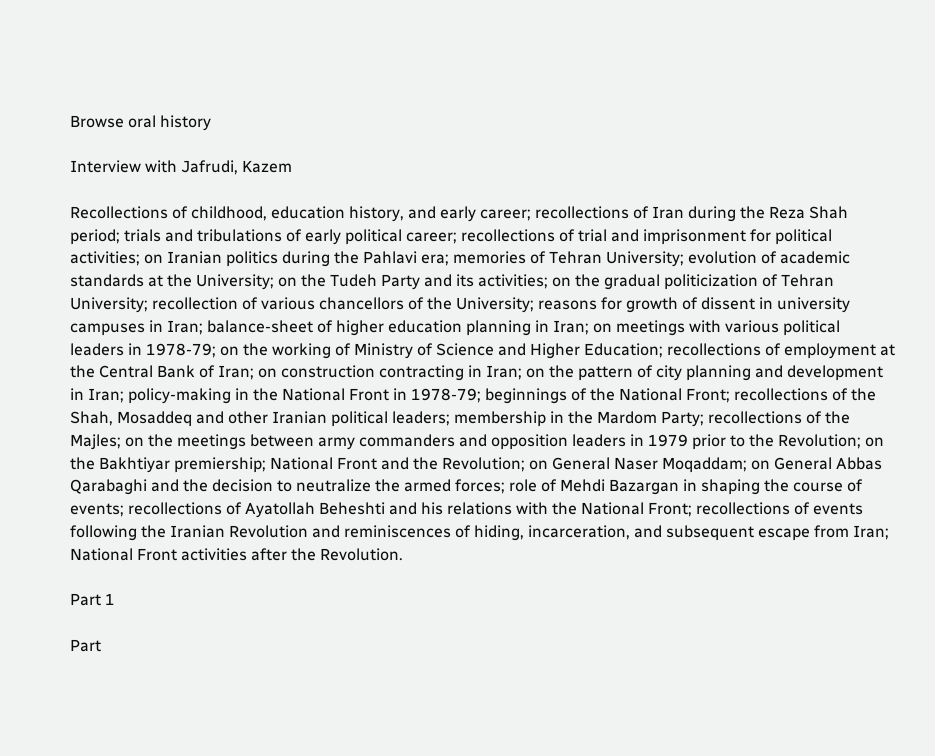Browse oral history

Interview with Jafrudi, Kazem

Recollections of childhood, education history, and early career; recollections of Iran during the Reza Shah period; trials and tribulations of early political career; recollections of trial and imprisonment for political activities; on Iranian politics during the Pahlavi era; memories of Tehran University; evolution of academic standards at the University; on the Tudeh Party and its activities; on the gradual politicization of Tehran University; recollection of various chancellors of the University; reasons for growth of dissent in university campuses in Iran; balance-sheet of higher education planning in Iran; on meetings with various political leaders in 1978-79; on the working of Ministry of Science and Higher Education; recollections of employment at the Central Bank of Iran; on construction contracting in Iran; on the pattern of city planning and development in Iran; policy-making in the National Front in 1978-79; beginnings of the National Front; recollections of the Shah, Mosaddeq and other Iranian political leaders; membership in the Mardom Party; recollections of the Majles; on the meetings between army commanders and opposition leaders in 1979 prior to the Revolution; on the Bakhtiyar premiership; National Front and the Revolution; on General Naser Moqaddam; on General Abbas Qarabaghi and the decision to neutralize the armed forces; role of Mehdi Bazargan in shaping the course of events; recollections of Ayatollah Beheshti and his relations with the National Front; recollections of events following the Iranian Revolution and reminiscences of hiding, incarceration, and subsequent escape from Iran; National Front activities after the Revolution.

Part 1

Part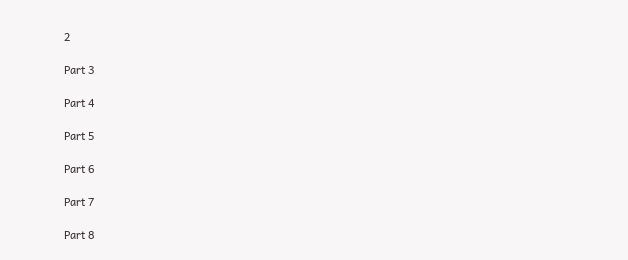2

Part 3

Part 4

Part 5

Part 6

Part 7

Part 8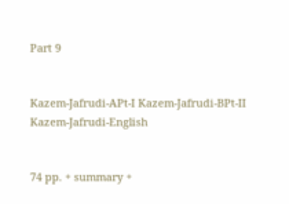Part 9


Kazem-Jafrudi-APt-I Kazem-Jafrudi-BPt-II Kazem-Jafrudi-English


74 pp. + summary +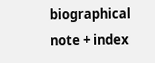biographical note + index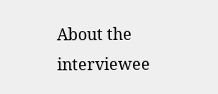About the interviewee